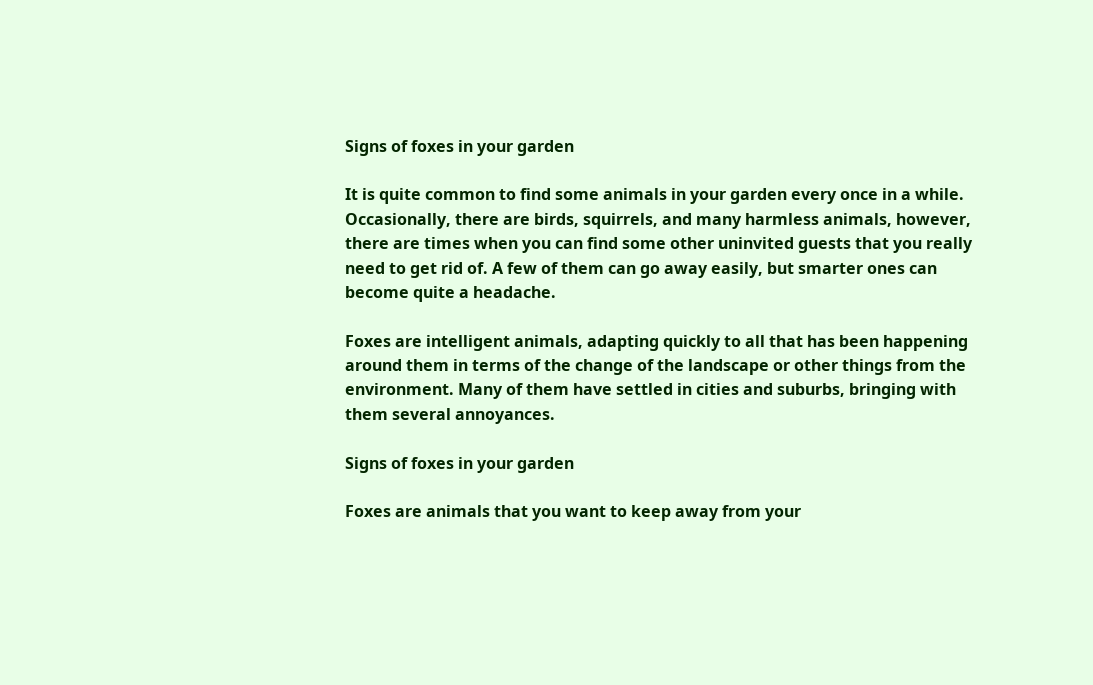Signs of foxes in your garden

It is quite common to find some animals in your garden every once in a while. Occasionally, there are birds, squirrels, and many harmless animals, however, there are times when you can find some other uninvited guests that you really need to get rid of. A few of them can go away easily, but smarter ones can become quite a headache.

Foxes are intelligent animals, adapting quickly to all that has been happening around them in terms of the change of the landscape or other things from the environment. Many of them have settled in cities and suburbs, bringing with them several annoyances.

Signs of foxes in your garden

Foxes are animals that you want to keep away from your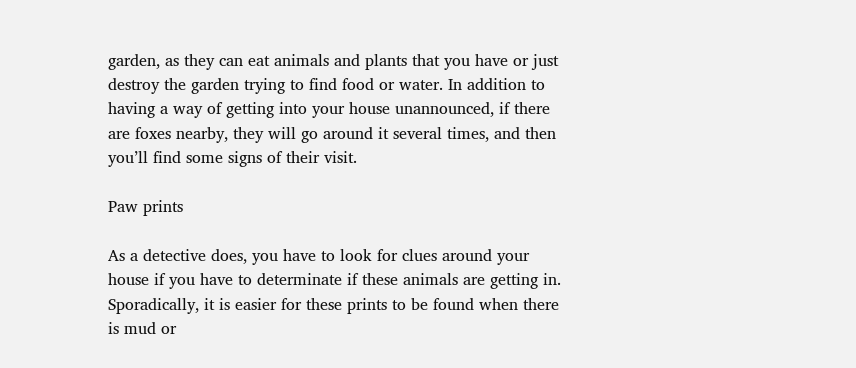garden, as they can eat animals and plants that you have or just destroy the garden trying to find food or water. In addition to having a way of getting into your house unannounced, if there are foxes nearby, they will go around it several times, and then you’ll find some signs of their visit.

Paw prints

As a detective does, you have to look for clues around your house if you have to determinate if these animals are getting in. Sporadically, it is easier for these prints to be found when there is mud or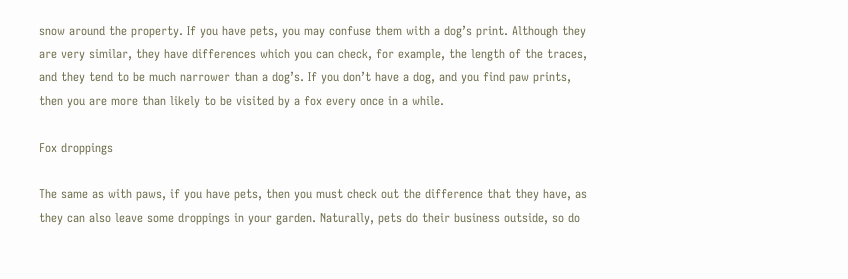snow around the property. If you have pets, you may confuse them with a dog’s print. Although they are very similar, they have differences which you can check, for example, the length of the traces, and they tend to be much narrower than a dog’s. If you don’t have a dog, and you find paw prints, then you are more than likely to be visited by a fox every once in a while.

Fox droppings

The same as with paws, if you have pets, then you must check out the difference that they have, as they can also leave some droppings in your garden. Naturally, pets do their business outside, so do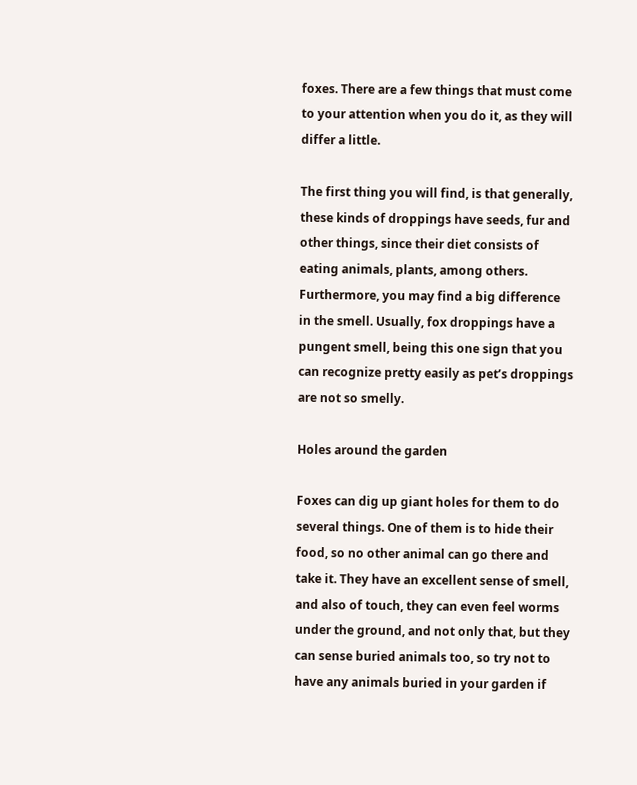foxes. There are a few things that must come to your attention when you do it, as they will differ a little.

The first thing you will find, is that generally, these kinds of droppings have seeds, fur and other things, since their diet consists of eating animals, plants, among others. Furthermore, you may find a big difference in the smell. Usually, fox droppings have a pungent smell, being this one sign that you can recognize pretty easily as pet’s droppings are not so smelly.

Holes around the garden

Foxes can dig up giant holes for them to do several things. One of them is to hide their food, so no other animal can go there and take it. They have an excellent sense of smell, and also of touch, they can even feel worms under the ground, and not only that, but they can sense buried animals too, so try not to have any animals buried in your garden if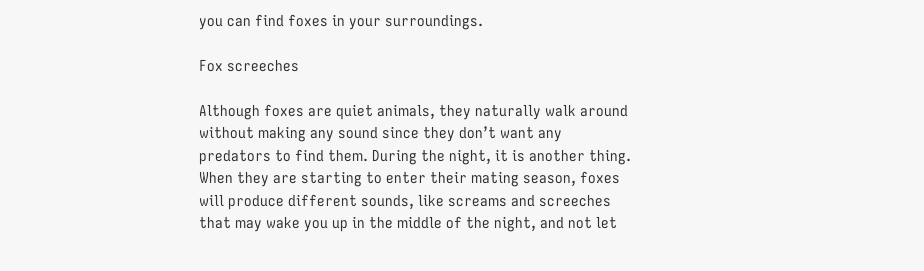you can find foxes in your surroundings.

Fox screeches

Although foxes are quiet animals, they naturally walk around without making any sound since they don’t want any predators to find them. During the night, it is another thing. When they are starting to enter their mating season, foxes will produce different sounds, like screams and screeches that may wake you up in the middle of the night, and not let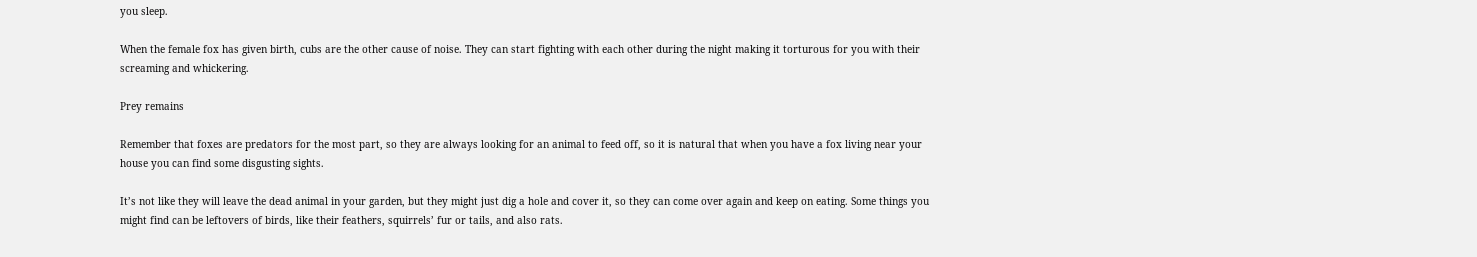you sleep.

When the female fox has given birth, cubs are the other cause of noise. They can start fighting with each other during the night making it torturous for you with their screaming and whickering.

Prey remains

Remember that foxes are predators for the most part, so they are always looking for an animal to feed off, so it is natural that when you have a fox living near your house you can find some disgusting sights.

It’s not like they will leave the dead animal in your garden, but they might just dig a hole and cover it, so they can come over again and keep on eating. Some things you might find can be leftovers of birds, like their feathers, squirrels’ fur or tails, and also rats.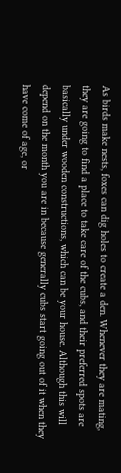As birds make nests, foxes can dig holes to create a den. Whenever they are mating, they are going to find a place to take care of the cubs, and their preferred spots are basically under wooden constructions, which can be your house. Although this will depend on the month you are in because generally cubs start going out of it when they have come of age, or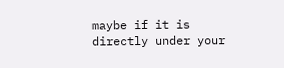maybe if it is directly under your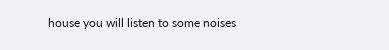house you will listen to some noises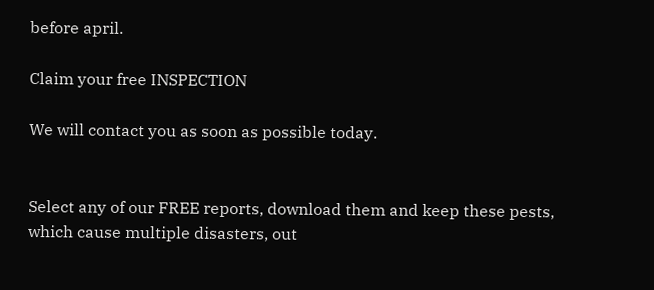before april.

Claim your free INSPECTION

We will contact you as soon as possible today.


Select any of our FREE reports, download them and keep these pests, which cause multiple disasters, out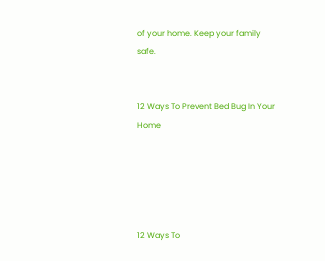of your home. Keep your family safe.


12 Ways To Prevent Bed Bug In Your Home





12 Ways To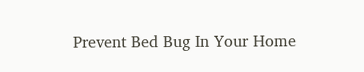Prevent Bed Bug In Your Home